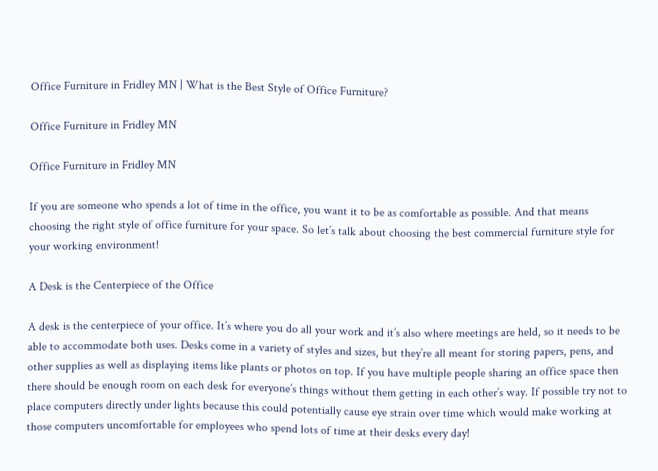Office Furniture in Fridley MN | What is the Best Style of Office Furniture?

Office Furniture in Fridley MN

Office Furniture in Fridley MN

If you are someone who spends a lot of time in the office, you want it to be as comfortable as possible. And that means choosing the right style of office furniture for your space. So let’s talk about choosing the best commercial furniture style for your working environment!

A Desk is the Centerpiece of the Office

A desk is the centerpiece of your office. It’s where you do all your work and it’s also where meetings are held, so it needs to be able to accommodate both uses. Desks come in a variety of styles and sizes, but they’re all meant for storing papers, pens, and other supplies as well as displaying items like plants or photos on top. If you have multiple people sharing an office space then there should be enough room on each desk for everyone’s things without them getting in each other’s way. If possible try not to place computers directly under lights because this could potentially cause eye strain over time which would make working at those computers uncomfortable for employees who spend lots of time at their desks every day!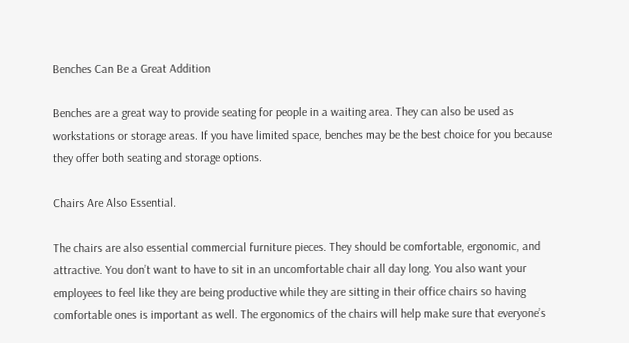Benches Can Be a Great Addition

Benches are a great way to provide seating for people in a waiting area. They can also be used as workstations or storage areas. If you have limited space, benches may be the best choice for you because they offer both seating and storage options.

Chairs Are Also Essential.

The chairs are also essential commercial furniture pieces. They should be comfortable, ergonomic, and attractive. You don’t want to have to sit in an uncomfortable chair all day long. You also want your employees to feel like they are being productive while they are sitting in their office chairs so having comfortable ones is important as well. The ergonomics of the chairs will help make sure that everyone’s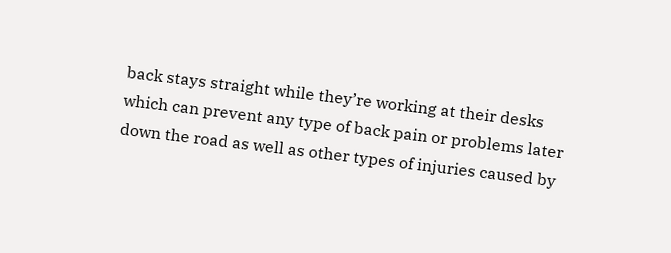back stays straight while they’re working at their desks which can prevent any type of back pain or problems later down the road as well as other types of injuries caused by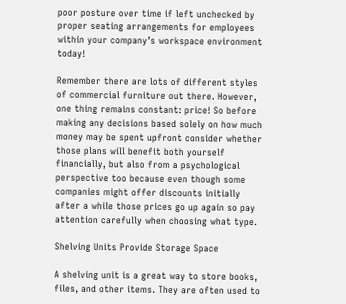poor posture over time if left unchecked by proper seating arrangements for employees within your company’s workspace environment today!

Remember there are lots of different styles of commercial furniture out there. However, one thing remains constant: price! So before making any decisions based solely on how much money may be spent upfront consider whether those plans will benefit both yourself financially, but also from a psychological perspective too because even though some companies might offer discounts initially after a while those prices go up again so pay attention carefully when choosing what type.

Shelving Units Provide Storage Space

A shelving unit is a great way to store books, files, and other items. They are often used to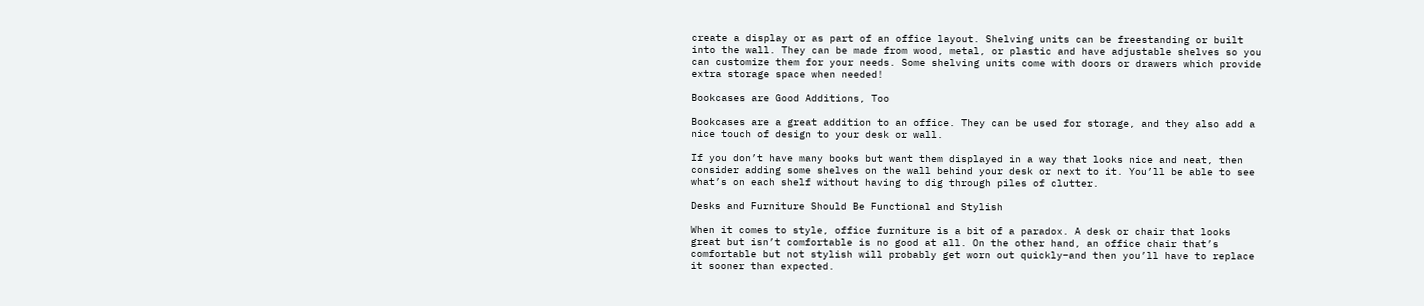create a display or as part of an office layout. Shelving units can be freestanding or built into the wall. They can be made from wood, metal, or plastic and have adjustable shelves so you can customize them for your needs. Some shelving units come with doors or drawers which provide extra storage space when needed!

Bookcases are Good Additions, Too

Bookcases are a great addition to an office. They can be used for storage, and they also add a nice touch of design to your desk or wall.

If you don’t have many books but want them displayed in a way that looks nice and neat, then consider adding some shelves on the wall behind your desk or next to it. You’ll be able to see what’s on each shelf without having to dig through piles of clutter.

Desks and Furniture Should Be Functional and Stylish

When it comes to style, office furniture is a bit of a paradox. A desk or chair that looks great but isn’t comfortable is no good at all. On the other hand, an office chair that’s comfortable but not stylish will probably get worn out quickly–and then you’ll have to replace it sooner than expected.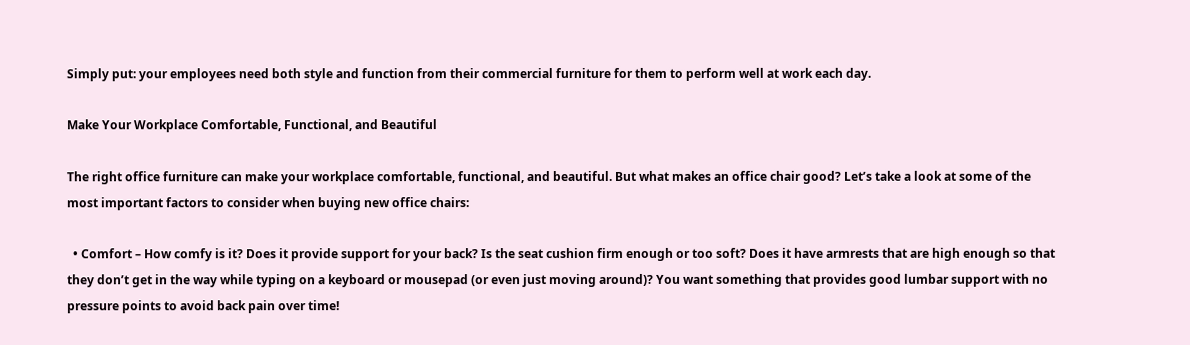Simply put: your employees need both style and function from their commercial furniture for them to perform well at work each day.

Make Your Workplace Comfortable, Functional, and Beautiful

The right office furniture can make your workplace comfortable, functional, and beautiful. But what makes an office chair good? Let’s take a look at some of the most important factors to consider when buying new office chairs:

  • Comfort – How comfy is it? Does it provide support for your back? Is the seat cushion firm enough or too soft? Does it have armrests that are high enough so that they don’t get in the way while typing on a keyboard or mousepad (or even just moving around)? You want something that provides good lumbar support with no pressure points to avoid back pain over time!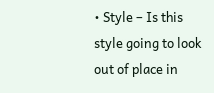• Style – Is this style going to look out of place in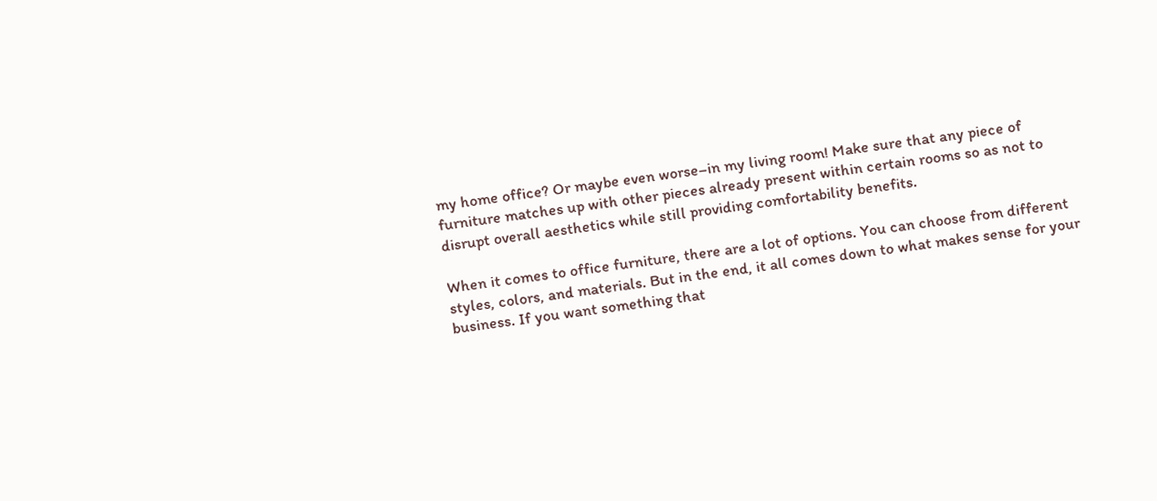my home office? Or maybe even worse–in my living room! Make sure that any piece of furniture matches up with other pieces already present within certain rooms so as not to disrupt overall aesthetics while still providing comfortability benefits.

When it comes to office furniture, there are a lot of options. You can choose from different styles, colors, and materials. But in the end, it all comes down to what makes sense for your business. If you want something that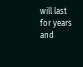will last for years and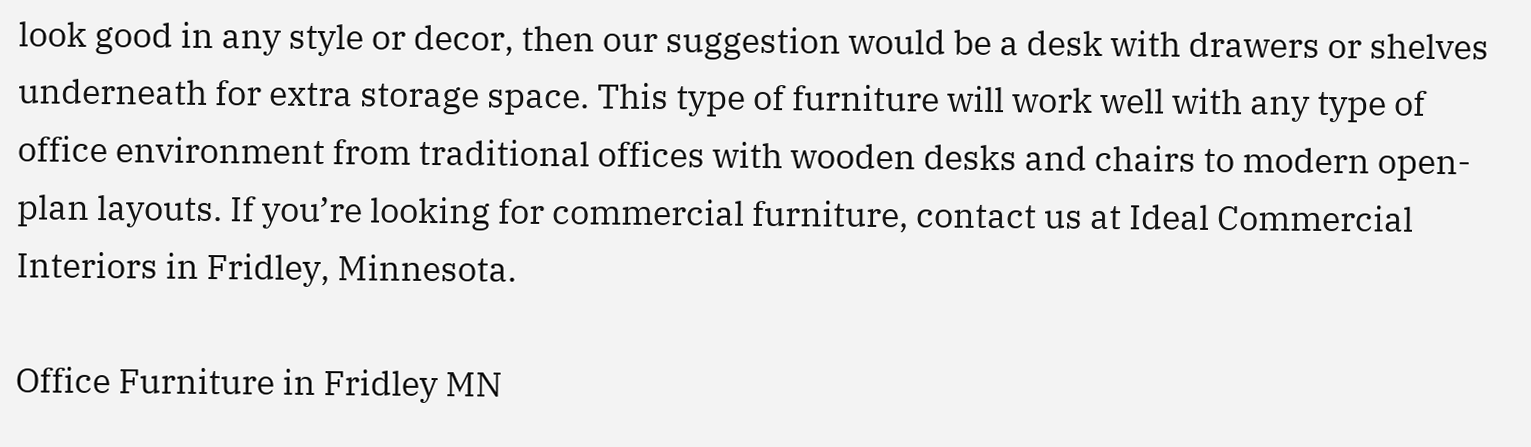look good in any style or decor, then our suggestion would be a desk with drawers or shelves underneath for extra storage space. This type of furniture will work well with any type of office environment from traditional offices with wooden desks and chairs to modern open-plan layouts. If you’re looking for commercial furniture, contact us at Ideal Commercial Interiors in Fridley, Minnesota.

Office Furniture in Fridley MN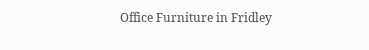Office Furniture in Fridley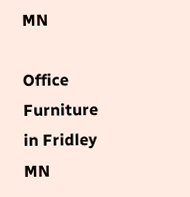MN

Office Furniture in Fridley MN